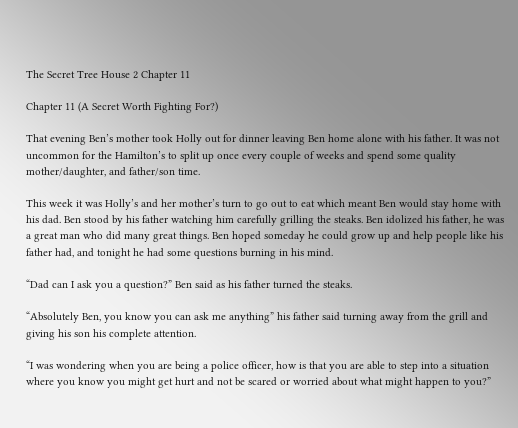The Secret Tree House 2 Chapter 11

Chapter 11 (A Secret Worth Fighting For?)

That evening Ben’s mother took Holly out for dinner leaving Ben home alone with his father. It was not uncommon for the Hamilton’s to split up once every couple of weeks and spend some quality mother/daughter, and father/son time.

This week it was Holly’s and her mother’s turn to go out to eat which meant Ben would stay home with his dad. Ben stood by his father watching him carefully grilling the steaks. Ben idolized his father, he was a great man who did many great things. Ben hoped someday he could grow up and help people like his father had, and tonight he had some questions burning in his mind.

“Dad can I ask you a question?” Ben said as his father turned the steaks.

“Absolutely Ben, you know you can ask me anything” his father said turning away from the grill and giving his son his complete attention.

“I was wondering when you are being a police officer, how is that you are able to step into a situation where you know you might get hurt and not be scared or worried about what might happen to you?”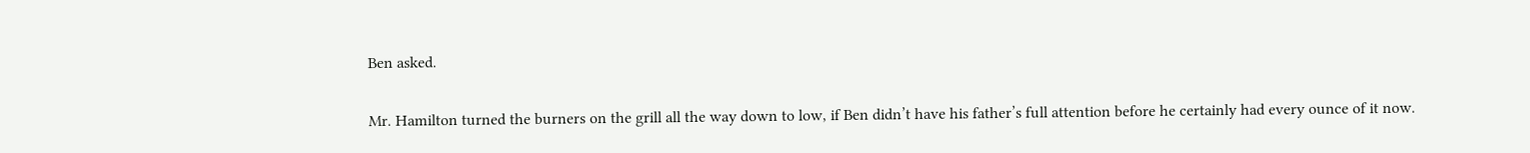Ben asked.

Mr. Hamilton turned the burners on the grill all the way down to low, if Ben didn’t have his father’s full attention before he certainly had every ounce of it now.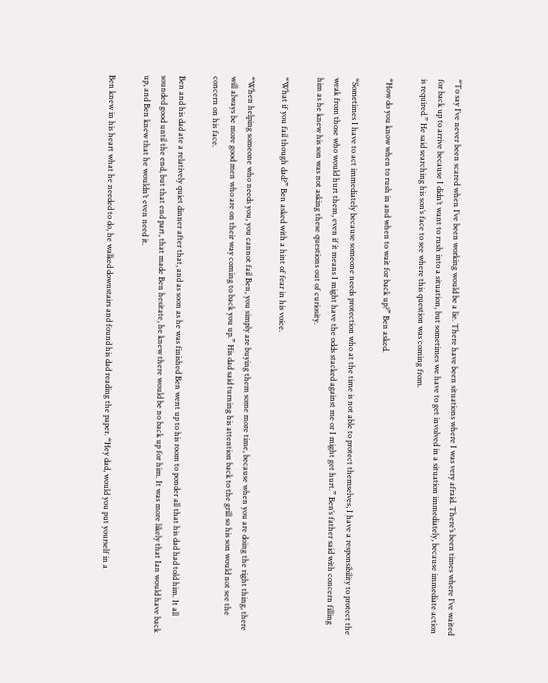“To say I’ve never been scared when I’ve been working would be a lie. There have been situations where I was very afraid. There’s been times where I’ve waited for back up to arrive because I didn’t want to rush into a situation, but sometimes we have to get involved in a situation immediately, because immediate action is required.” He said searching his son’s face to see where this question was coming from.

“How do you know when to rush in and when to wait for back up?” Ben asked.

“Sometimes I have to act immediately because someone needs protection who at the time is not able to protect themselves, I have a responsibility to protect the weak from those who would hurt them, even if it means I might have the odds stacked against me or I might get hurt.” Ben’s father said with concern filling him as he knew his son was not asking these questions out of curiosity.

“What if you fail though dad?” Ben asked with a hint of fear in his voice.

“When helping someone who needs you, you cannot fail Ben, you simply are buying them some more time, because when you are doing the right thing, there will always be more good men who are on their way coming to back you up.” His dad said turning his attention back to the grill so his son would not see the concern on his face.

Ben and his dad ate a relatively quiet dinner after that, and as soon as he was finished Ben went up to his room to ponder all that his dad had told him. It all sounded good until the end, but that end part, that made Ben hesitate, he knew there would be no back up for him. It was more likely that Ian would have back up, and Ben knew that he wouldn’t even need it.

Ben knew in his heart what he needed to do, he walked downstairs and found his dad reading the paper. “Hey dad, would you put yourself in a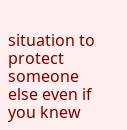situation to protect someone else even if you knew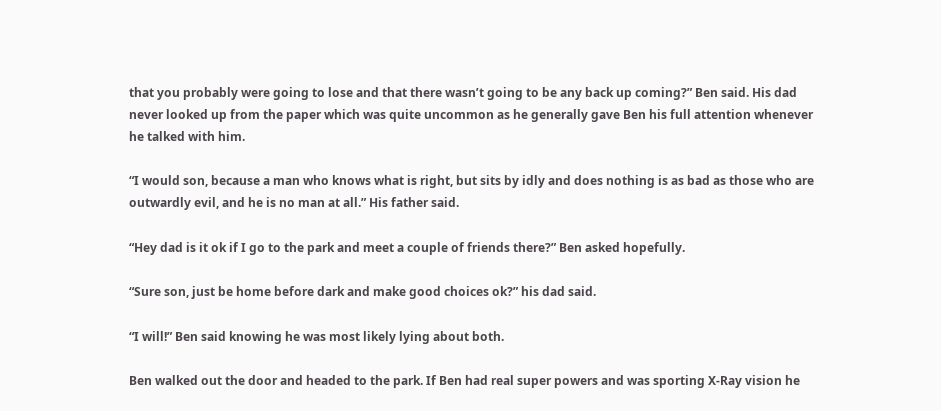that you probably were going to lose and that there wasn’t going to be any back up coming?” Ben said. His dad never looked up from the paper which was quite uncommon as he generally gave Ben his full attention whenever he talked with him.

“I would son, because a man who knows what is right, but sits by idly and does nothing is as bad as those who are outwardly evil, and he is no man at all.” His father said.

“Hey dad is it ok if I go to the park and meet a couple of friends there?” Ben asked hopefully.

“Sure son, just be home before dark and make good choices ok?” his dad said.

“I will!” Ben said knowing he was most likely lying about both.

Ben walked out the door and headed to the park. If Ben had real super powers and was sporting X-Ray vision he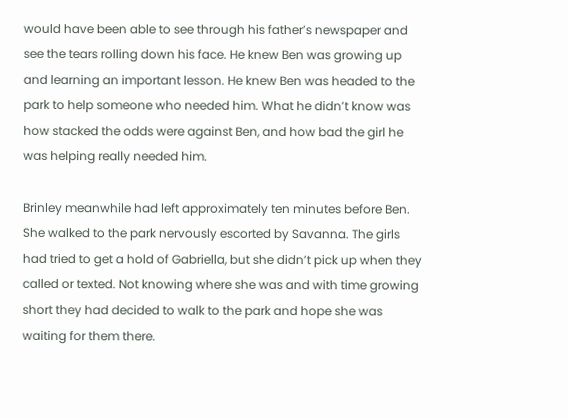would have been able to see through his father’s newspaper and see the tears rolling down his face. He knew Ben was growing up and learning an important lesson. He knew Ben was headed to the park to help someone who needed him. What he didn’t know was how stacked the odds were against Ben, and how bad the girl he was helping really needed him.

Brinley meanwhile had left approximately ten minutes before Ben. She walked to the park nervously escorted by Savanna. The girls had tried to get a hold of Gabriella, but she didn’t pick up when they called or texted. Not knowing where she was and with time growing short they had decided to walk to the park and hope she was waiting for them there.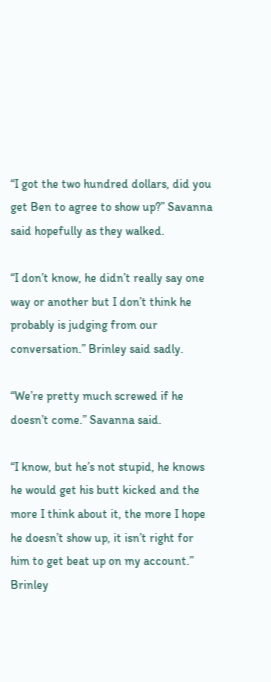“I got the two hundred dollars, did you get Ben to agree to show up?” Savanna said hopefully as they walked.

“I don’t know, he didn’t really say one way or another but I don’t think he probably is judging from our conversation.” Brinley said sadly.

“We’re pretty much screwed if he doesn’t come.” Savanna said.

“I know, but he’s not stupid, he knows he would get his butt kicked and the more I think about it, the more I hope he doesn’t show up, it isn’t right for him to get beat up on my account.” Brinley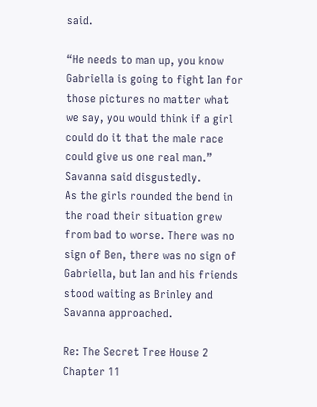said.

“He needs to man up, you know Gabriella is going to fight Ian for those pictures no matter what we say, you would think if a girl could do it that the male race could give us one real man.” Savanna said disgustedly.
As the girls rounded the bend in the road their situation grew from bad to worse. There was no sign of Ben, there was no sign of Gabriella, but Ian and his friends stood waiting as Brinley and Savanna approached.

Re: The Secret Tree House 2 Chapter 11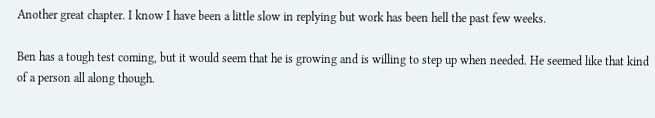Another great chapter. I know I have been a little slow in replying but work has been hell the past few weeks.

Ben has a tough test coming, but it would seem that he is growing and is willing to step up when needed. He seemed like that kind of a person all along though.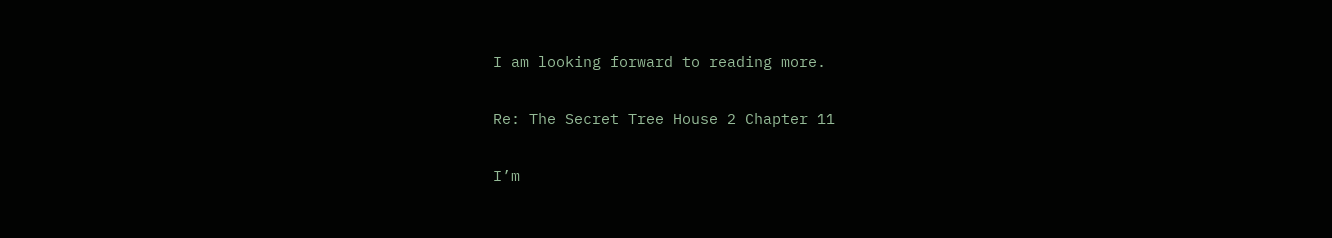I am looking forward to reading more.

Re: The Secret Tree House 2 Chapter 11

I’m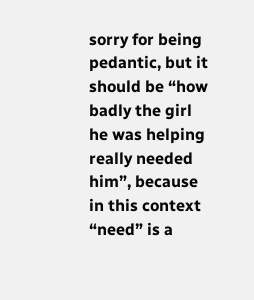sorry for being pedantic, but it should be “how badly the girl he was helping really needed him”, because in this context “need” is a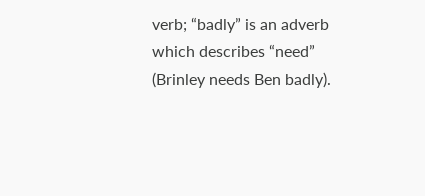verb; “badly” is an adverb which describes “need” (Brinley needs Ben badly).